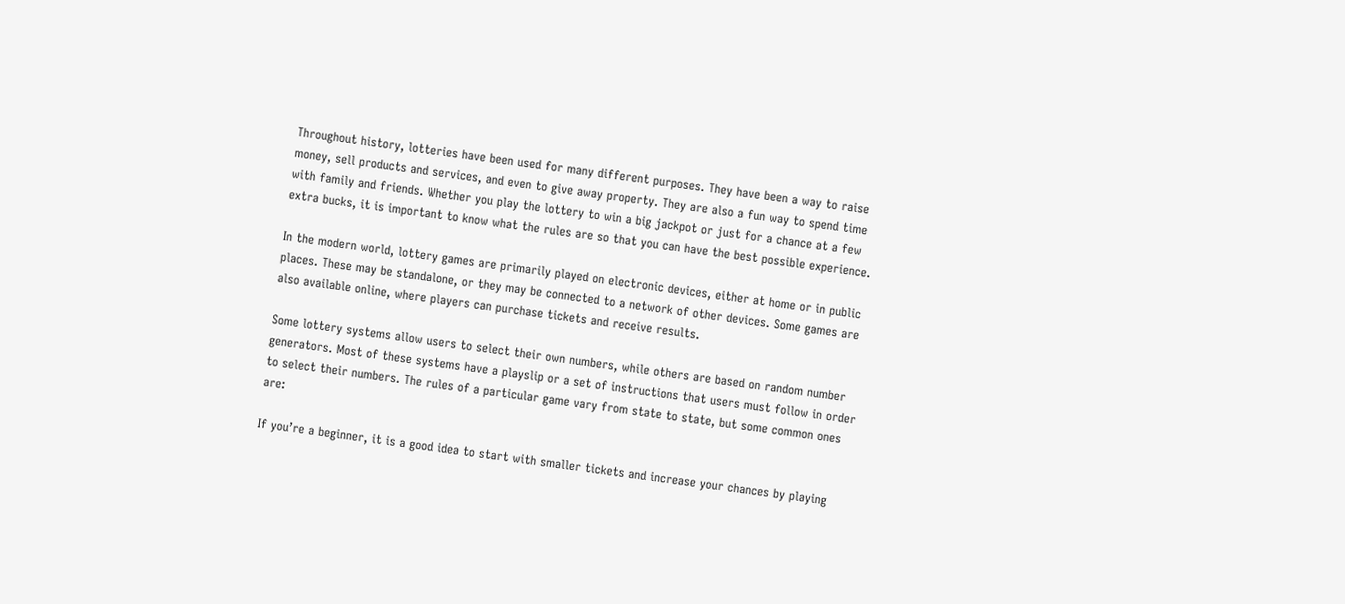Throughout history, lotteries have been used for many different purposes. They have been a way to raise money, sell products and services, and even to give away property. They are also a fun way to spend time with family and friends. Whether you play the lottery to win a big jackpot or just for a chance at a few extra bucks, it is important to know what the rules are so that you can have the best possible experience.

In the modern world, lottery games are primarily played on electronic devices, either at home or in public places. These may be standalone, or they may be connected to a network of other devices. Some games are also available online, where players can purchase tickets and receive results.

Some lottery systems allow users to select their own numbers, while others are based on random number generators. Most of these systems have a playslip or a set of instructions that users must follow in order to select their numbers. The rules of a particular game vary from state to state, but some common ones are:

If you’re a beginner, it is a good idea to start with smaller tickets and increase your chances by playing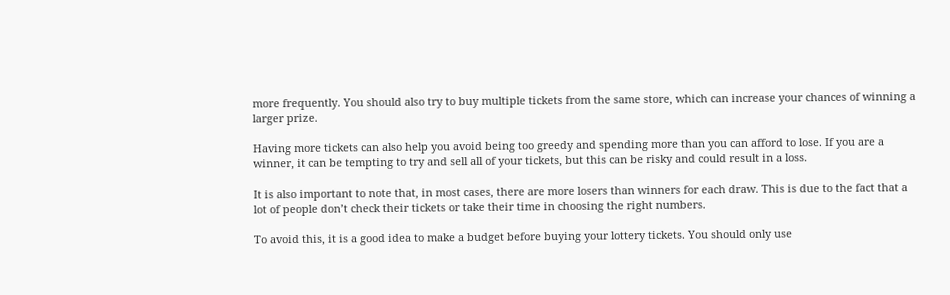more frequently. You should also try to buy multiple tickets from the same store, which can increase your chances of winning a larger prize.

Having more tickets can also help you avoid being too greedy and spending more than you can afford to lose. If you are a winner, it can be tempting to try and sell all of your tickets, but this can be risky and could result in a loss.

It is also important to note that, in most cases, there are more losers than winners for each draw. This is due to the fact that a lot of people don’t check their tickets or take their time in choosing the right numbers.

To avoid this, it is a good idea to make a budget before buying your lottery tickets. You should only use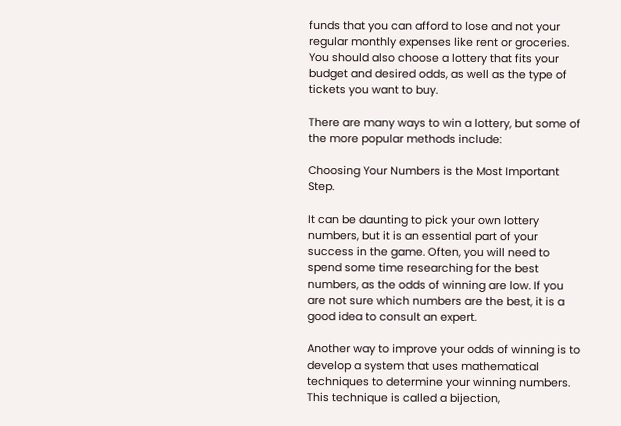funds that you can afford to lose and not your regular monthly expenses like rent or groceries. You should also choose a lottery that fits your budget and desired odds, as well as the type of tickets you want to buy.

There are many ways to win a lottery, but some of the more popular methods include:

Choosing Your Numbers is the Most Important Step.

It can be daunting to pick your own lottery numbers, but it is an essential part of your success in the game. Often, you will need to spend some time researching for the best numbers, as the odds of winning are low. If you are not sure which numbers are the best, it is a good idea to consult an expert.

Another way to improve your odds of winning is to develop a system that uses mathematical techniques to determine your winning numbers. This technique is called a bijection,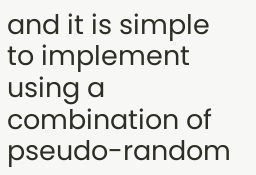and it is simple to implement using a combination of pseudo-random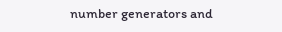number generators and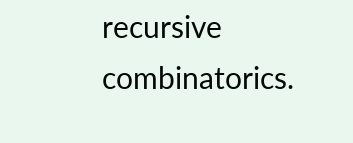recursive combinatorics.